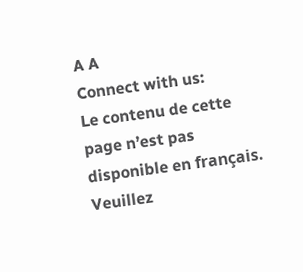A A
Connect with us:
Le contenu de cette page n’est pas disponible en français. Veuillez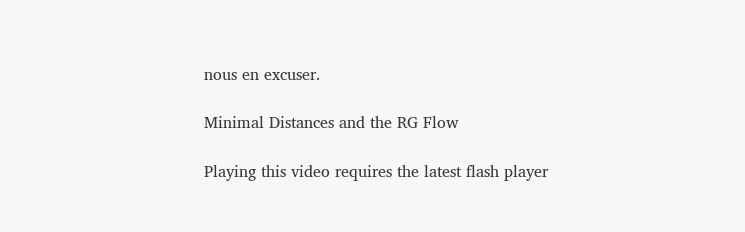nous en excuser.

Minimal Distances and the RG Flow

Playing this video requires the latest flash player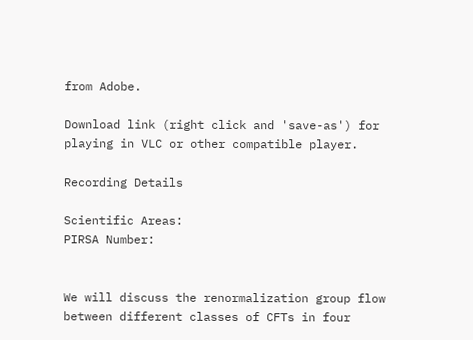from Adobe.

Download link (right click and 'save-as') for playing in VLC or other compatible player.

Recording Details

Scientific Areas:
PIRSA Number:


We will discuss the renormalization group flow
between different classes of CFTs in four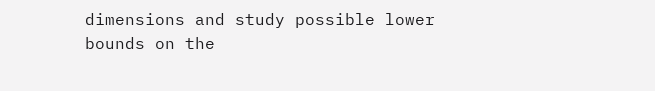dimensions and study possible lower
bounds on the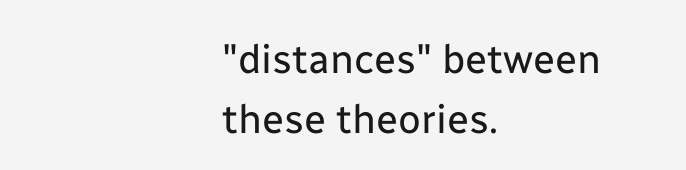"distances" between these theories.